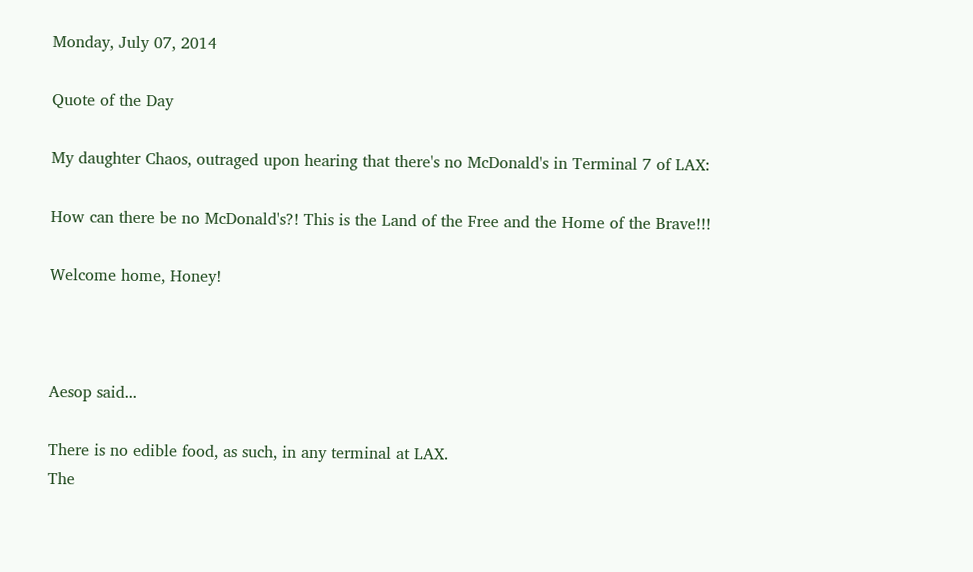Monday, July 07, 2014

Quote of the Day

My daughter Chaos, outraged upon hearing that there's no McDonald's in Terminal 7 of LAX:

How can there be no McDonald's?! This is the Land of the Free and the Home of the Brave!!!

Welcome home, Honey!



Aesop said...

There is no edible food, as such, in any terminal at LAX.
The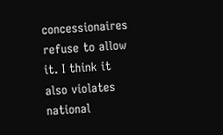concessionaires refuse to allow it. I think it also violates national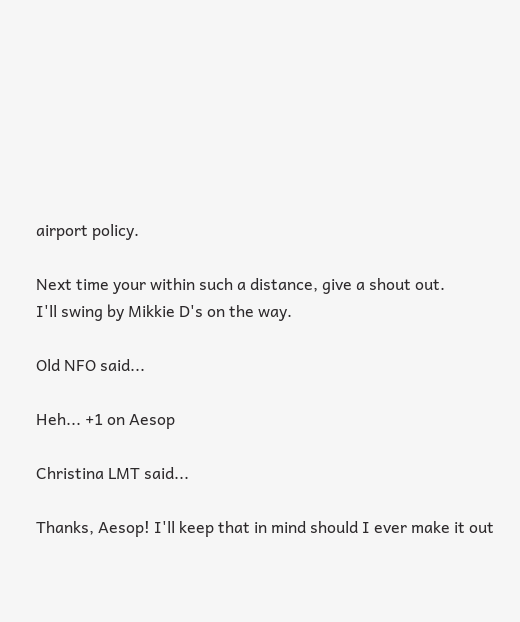airport policy.

Next time your within such a distance, give a shout out.
I'll swing by Mikkie D's on the way.

Old NFO said...

Heh... +1 on Aesop

Christina LMT said...

Thanks, Aesop! I'll keep that in mind should I ever make it out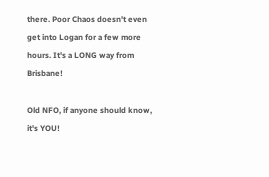there. Poor Chaos doesn't even get into Logan for a few more hours. It's a LONG way from Brisbane!

Old NFO, if anyone should know, it's YOU!